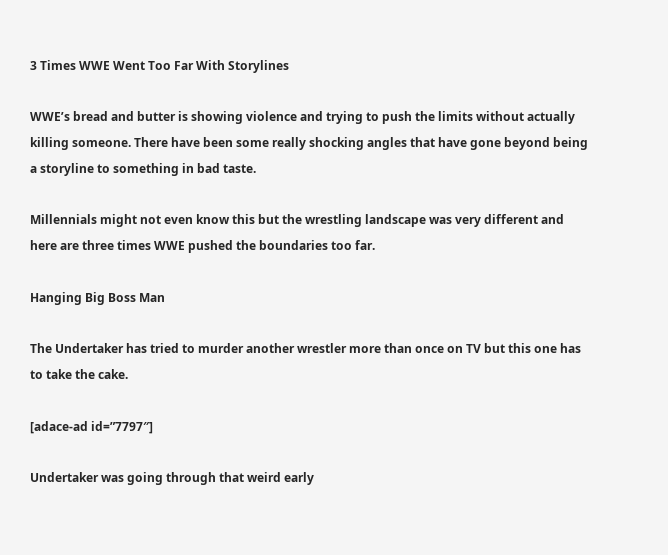3 Times WWE Went Too Far With Storylines

WWE’s bread and butter is showing violence and trying to push the limits without actually killing someone. There have been some really shocking angles that have gone beyond being a storyline to something in bad taste.

Millennials might not even know this but the wrestling landscape was very different and here are three times WWE pushed the boundaries too far.

Hanging Big Boss Man

The Undertaker has tried to murder another wrestler more than once on TV but this one has to take the cake.

[adace-ad id=”7797″]

Undertaker was going through that weird early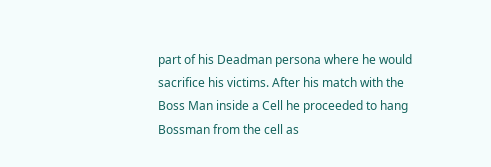part of his Deadman persona where he would sacrifice his victims. After his match with the Boss Man inside a Cell he proceeded to hang Bossman from the cell as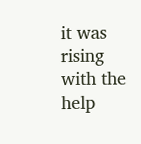it was rising with the help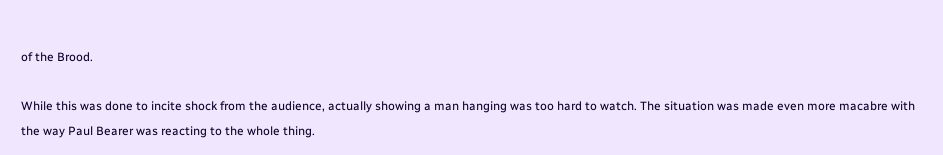of the Brood.

While this was done to incite shock from the audience, actually showing a man hanging was too hard to watch. The situation was made even more macabre with the way Paul Bearer was reacting to the whole thing.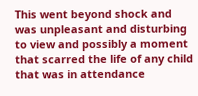This went beyond shock and was unpleasant and disturbing to view and possibly a moment that scarred the life of any child that was in attendance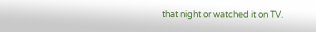that night or watched it on TV.